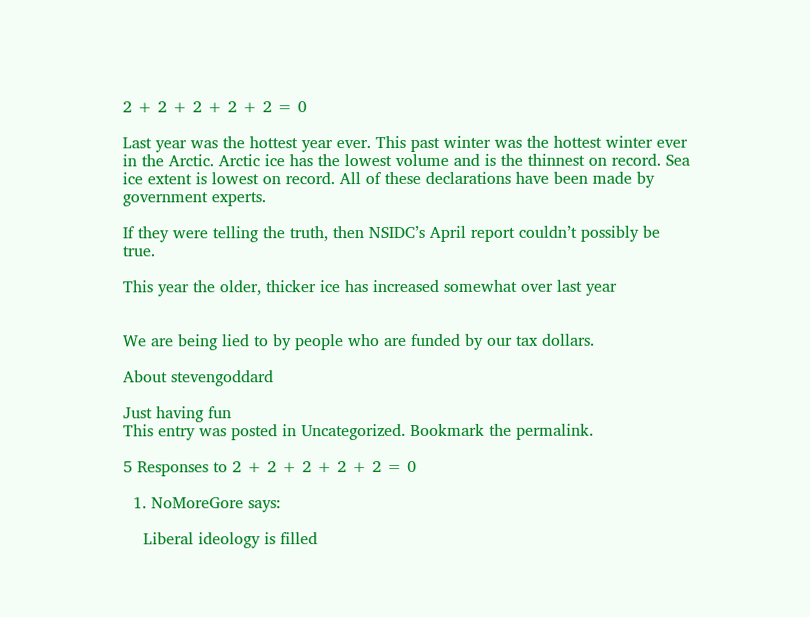2 + 2 + 2 + 2 + 2 = 0

Last year was the hottest year ever. This past winter was the hottest winter ever in the Arctic. Arctic ice has the lowest volume and is the thinnest on record. Sea ice extent is lowest on record. All of these declarations have been made by government experts.

If they were telling the truth, then NSIDC’s April report couldn’t possibly be true.

This year the older, thicker ice has increased somewhat over last year


We are being lied to by people who are funded by our tax dollars.

About stevengoddard

Just having fun
This entry was posted in Uncategorized. Bookmark the permalink.

5 Responses to 2 + 2 + 2 + 2 + 2 = 0

  1. NoMoreGore says:

    Liberal ideology is filled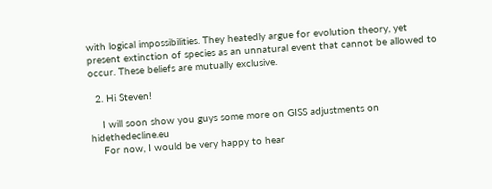with logical impossibilities. They heatedly argue for evolution theory, yet present extinction of species as an unnatural event that cannot be allowed to occur. These beliefs are mutually exclusive.

  2. Hi Steven!

    I will soon show you guys some more on GISS adjustments on hidethedecline.eu
    For now, I would be very happy to hear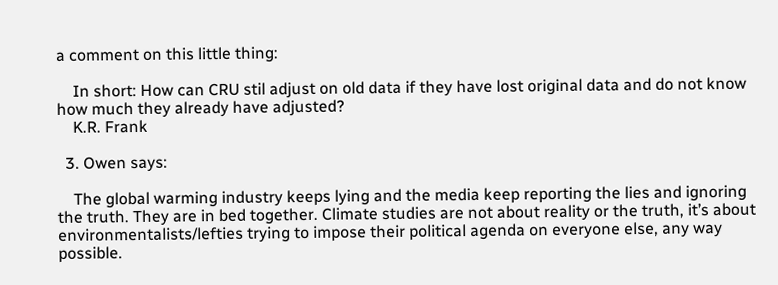a comment on this little thing:

    In short: How can CRU stil adjust on old data if they have lost original data and do not know how much they already have adjusted?
    K.R. Frank

  3. Owen says:

    The global warming industry keeps lying and the media keep reporting the lies and ignoring the truth. They are in bed together. Climate studies are not about reality or the truth, it’s about environmentalists/lefties trying to impose their political agenda on everyone else, any way possible.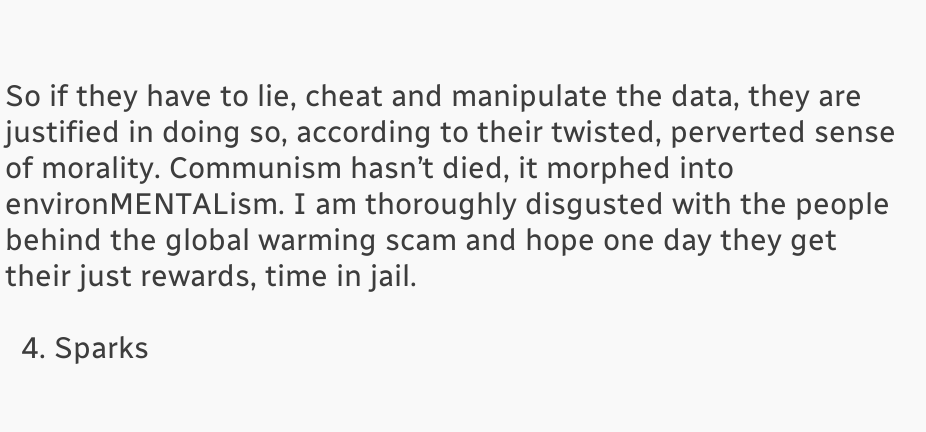So if they have to lie, cheat and manipulate the data, they are justified in doing so, according to their twisted, perverted sense of morality. Communism hasn’t died, it morphed into environMENTALism. I am thoroughly disgusted with the people behind the global warming scam and hope one day they get their just rewards, time in jail.

  4. Sparks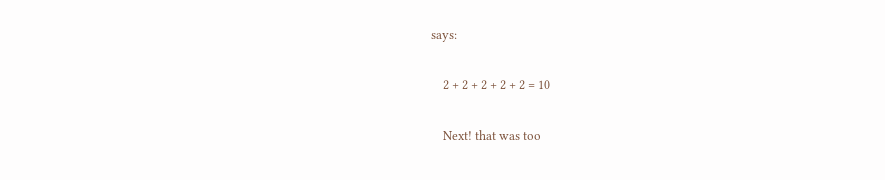says:

    2 + 2 + 2 + 2 + 2 = 10

    Next! that was too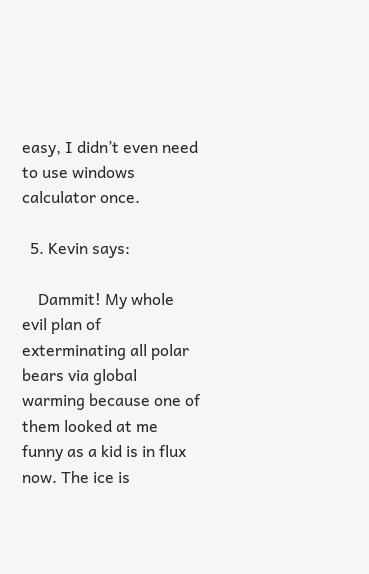easy, I didn’t even need to use windows calculator once.

  5. Kevin says:

    Dammit! My whole evil plan of exterminating all polar bears via global warming because one of them looked at me funny as a kid is in flux now. The ice is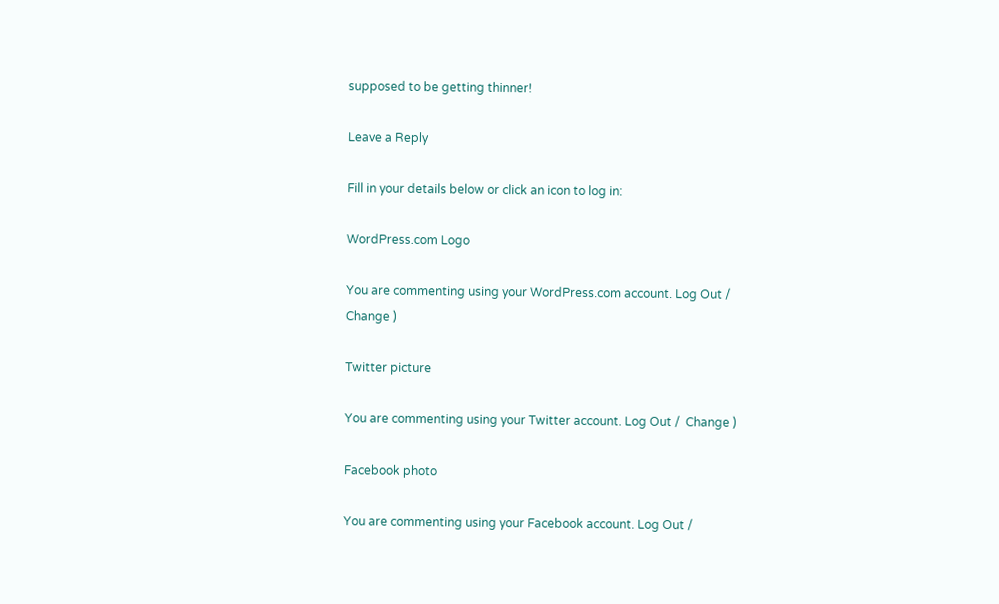supposed to be getting thinner!

Leave a Reply

Fill in your details below or click an icon to log in:

WordPress.com Logo

You are commenting using your WordPress.com account. Log Out /  Change )

Twitter picture

You are commenting using your Twitter account. Log Out /  Change )

Facebook photo

You are commenting using your Facebook account. Log Out /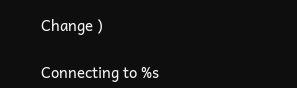Change )

Connecting to %s